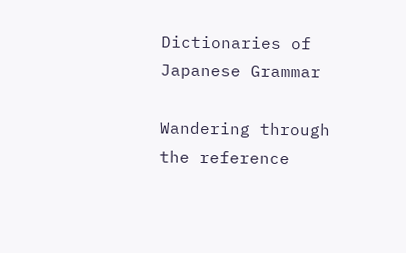Dictionaries of Japanese Grammar

Wandering through the reference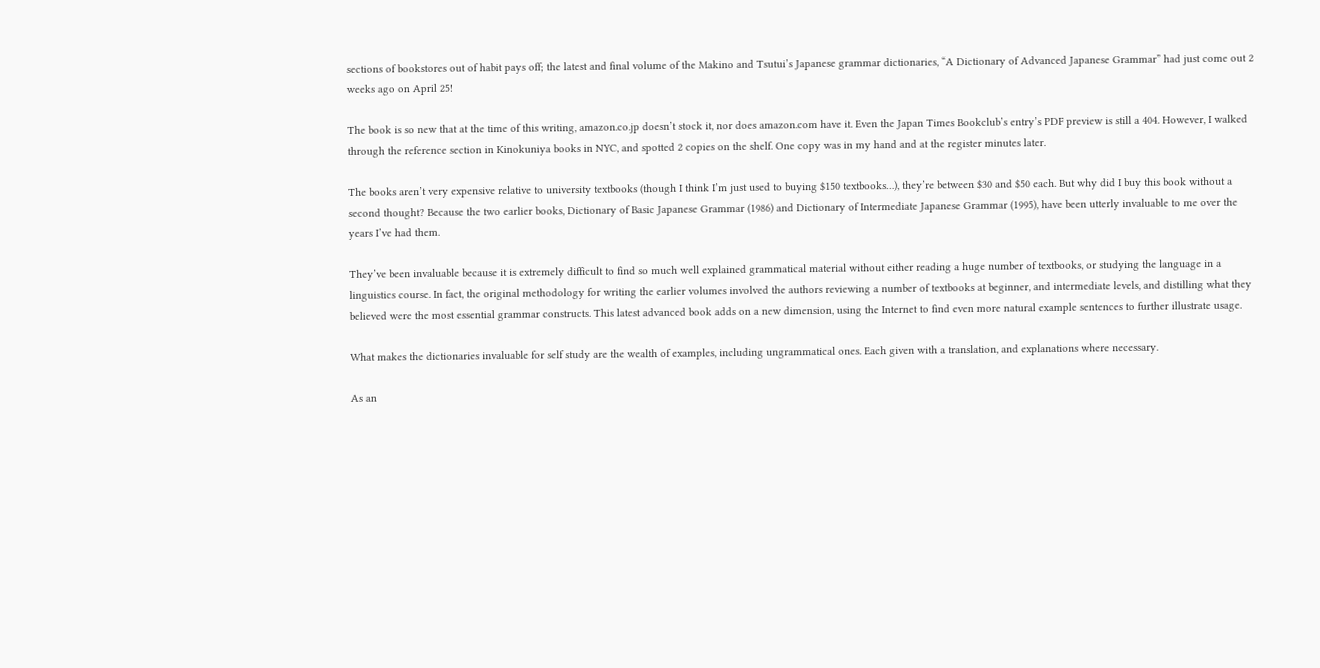sections of bookstores out of habit pays off; the latest and final volume of the Makino and Tsutui’s Japanese grammar dictionaries, “A Dictionary of Advanced Japanese Grammar” had just come out 2 weeks ago on April 25!

The book is so new that at the time of this writing, amazon.co.jp doesn’t stock it, nor does amazon.com have it. Even the Japan Times Bookclub’s entry’s PDF preview is still a 404. However, I walked through the reference section in Kinokuniya books in NYC, and spotted 2 copies on the shelf. One copy was in my hand and at the register minutes later.

The books aren’t very expensive relative to university textbooks (though I think I’m just used to buying $150 textbooks…), they’re between $30 and $50 each. But why did I buy this book without a second thought? Because the two earlier books, Dictionary of Basic Japanese Grammar (1986) and Dictionary of Intermediate Japanese Grammar (1995), have been utterly invaluable to me over the years I’ve had them.

They’ve been invaluable because it is extremely difficult to find so much well explained grammatical material without either reading a huge number of textbooks, or studying the language in a linguistics course. In fact, the original methodology for writing the earlier volumes involved the authors reviewing a number of textbooks at beginner, and intermediate levels, and distilling what they believed were the most essential grammar constructs. This latest advanced book adds on a new dimension, using the Internet to find even more natural example sentences to further illustrate usage.

What makes the dictionaries invaluable for self study are the wealth of examples, including ungrammatical ones. Each given with a translation, and explanations where necessary.

As an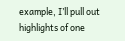example, I’ll pull out highlights of one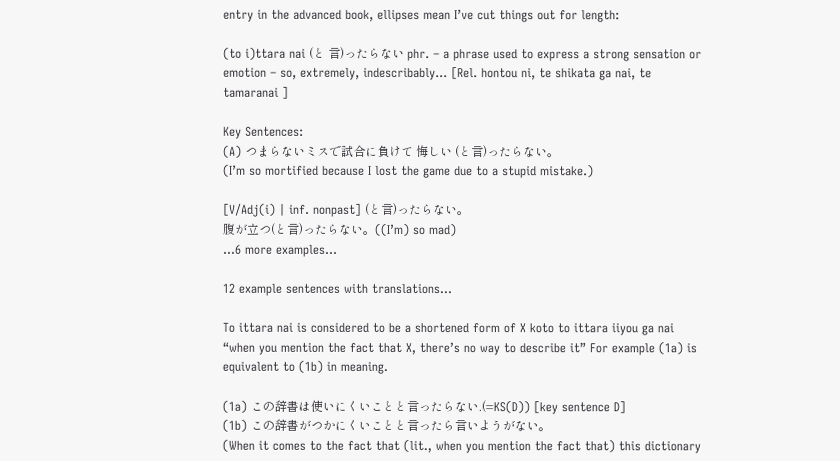entry in the advanced book, ellipses mean I’ve cut things out for length:

(to i)ttara nai (と 言)ったらない phr. – a phrase used to express a strong sensation or emotion – so, extremely, indescribably… [Rel. hontou ni, te shikata ga nai, te tamaranai ]

Key Sentences:
(A) つまらないミスで試合に負けて 悔しい (と言)ったらない。
(I’m so mortified because I lost the game due to a stupid mistake.)

[V/Adj(i) | inf. nonpast] (と言)ったらない。
腹が立つ(と言)ったらない。((I’m) so mad)
…6 more examples…

12 example sentences with translations…

To ittara nai is considered to be a shortened form of X koto to ittara iiyou ga nai “when you mention the fact that X, there’s no way to describe it” For example (1a) is equivalent to (1b) in meaning.

(1a) この辞書は使いにくいことと言ったらない.(=KS(D)) [key sentence D]
(1b) この辞書がつかにくいことと言ったら言いようがない。
(When it comes to the fact that (lit., when you mention the fact that) this dictionary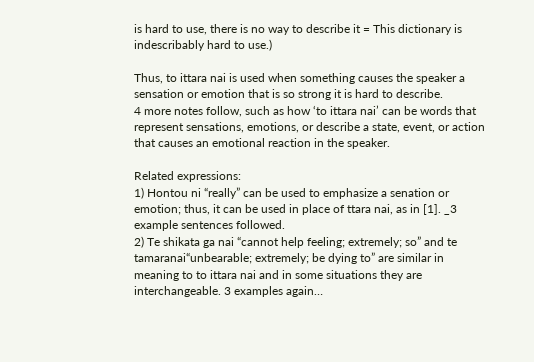is hard to use, there is no way to describe it = This dictionary is indescribably hard to use.)

Thus, to ittara nai is used when something causes the speaker a sensation or emotion that is so strong it is hard to describe.
4 more notes follow, such as how ‘to ittara nai’ can be words that represent sensations, emotions, or describe a state, event, or action that causes an emotional reaction in the speaker.

Related expressions:
1) Hontou ni “really” can be used to emphasize a senation or emotion; thus, it can be used in place of ttara nai, as in [1]. _3 example sentences followed.
2) Te shikata ga nai “cannot help feeling; extremely; so” and te tamaranai“unbearable; extremely; be dying to” are similar in meaning to to ittara nai and in some situations they are interchangeable. 3 examples again…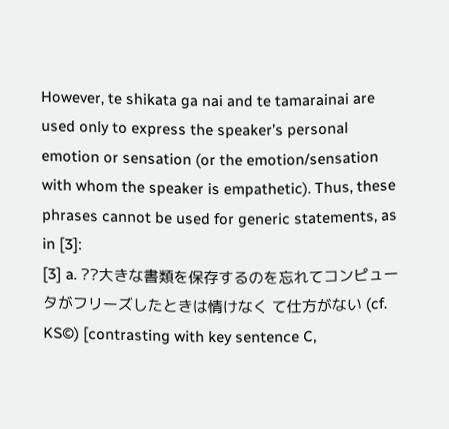However, te shikata ga nai and te tamarainai are used only to express the speaker’s personal emotion or sensation (or the emotion/sensation with whom the speaker is empathetic). Thus, these phrases cannot be used for generic statements, as in [3]:
[3] a. ??大きな書類を保存するのを忘れてコンピュータがフリーズしたときは情けなく て仕方がない (cf. KS©) [contrasting with key sentence C,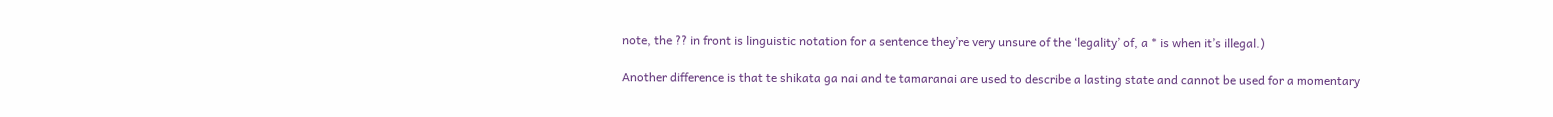note, the ?? in front is linguistic notation for a sentence they’re very unsure of the ‘legality’ of, a * is when it’s illegal.)

Another difference is that te shikata ga nai and te tamaranai are used to describe a lasting state and cannot be used for a momentary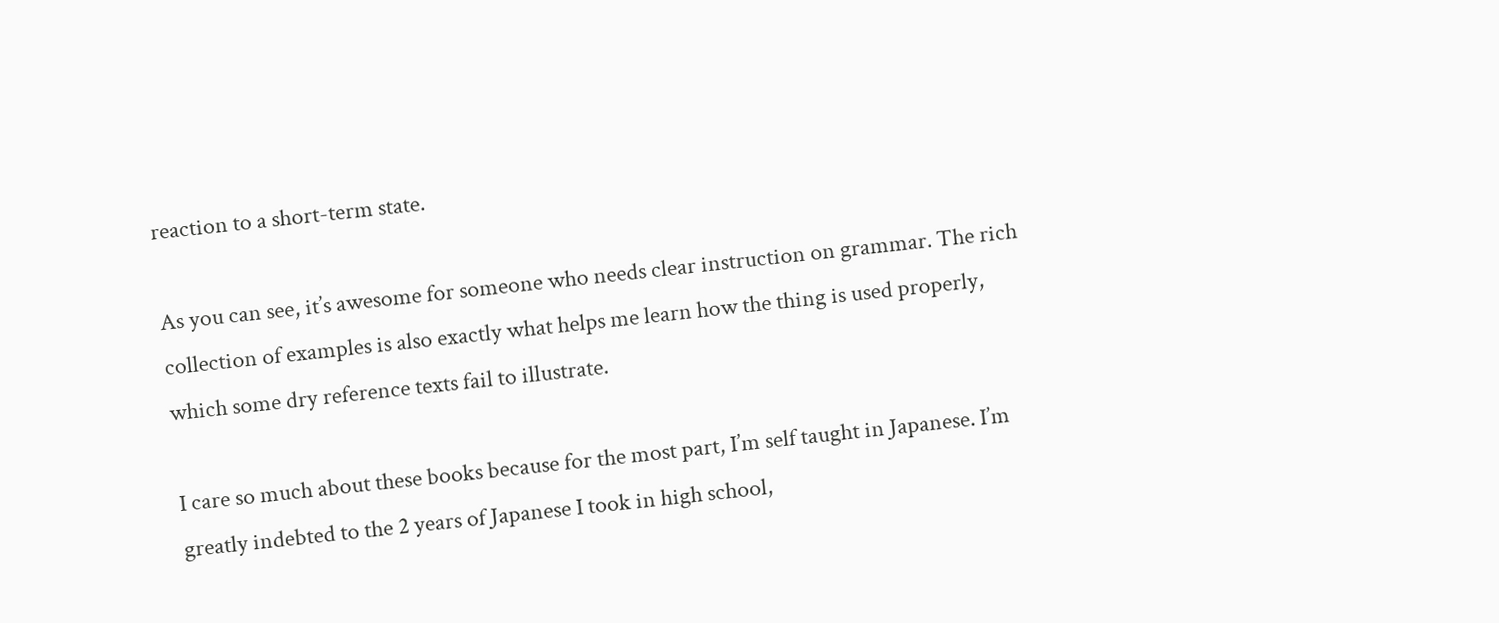reaction to a short-term state.

As you can see, it’s awesome for someone who needs clear instruction on grammar. The rich collection of examples is also exactly what helps me learn how the thing is used properly, which some dry reference texts fail to illustrate.

I care so much about these books because for the most part, I’m self taught in Japanese. I’m greatly indebted to the 2 years of Japanese I took in high school,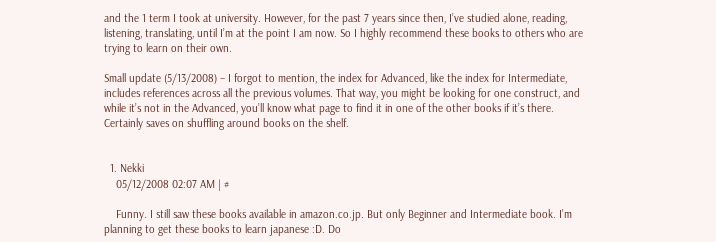and the 1 term I took at university. However, for the past 7 years since then, I’ve studied alone, reading, listening, translating, until I’m at the point I am now. So I highly recommend these books to others who are trying to learn on their own.

Small update (5/13/2008) – I forgot to mention, the index for Advanced, like the index for Intermediate, includes references across all the previous volumes. That way, you might be looking for one construct, and while it’s not in the Advanced, you’ll know what page to find it in one of the other books if it’s there. Certainly saves on shuffling around books on the shelf.


  1. Nekki
    05/12/2008 02:07 AM | #

    Funny. I still saw these books available in amazon.co.jp. But only Beginner and Intermediate book. I’m planning to get these books to learn japanese :D. Do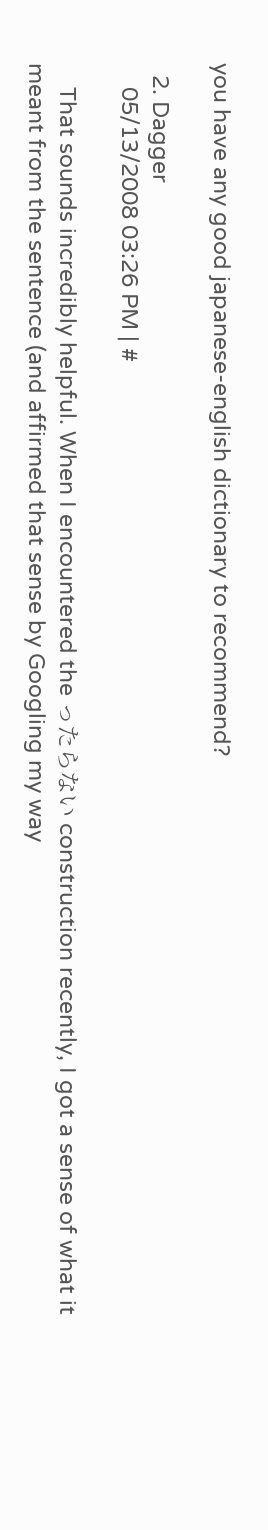you have any good japanese-english dictionary to recommend?

  2. Dagger
    05/13/2008 03:26 PM | #

    That sounds incredibly helpful. When I encountered the ったらない construction recently, I got a sense of what it meant from the sentence (and affirmed that sense by Googling my way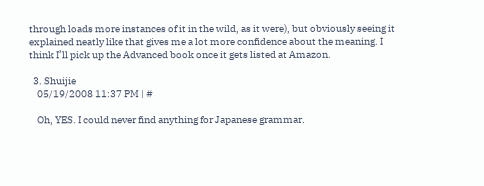through loads more instances of it in the wild, as it were), but obviously seeing it explained neatly like that gives me a lot more confidence about the meaning. I think I’ll pick up the Advanced book once it gets listed at Amazon.

  3. Shuijie
    05/19/2008 11:37 PM | #

    Oh, YES. I could never find anything for Japanese grammar.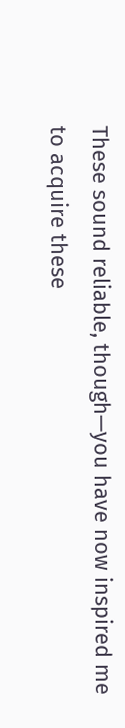These sound reliable, though—you have now inspired me to acquire these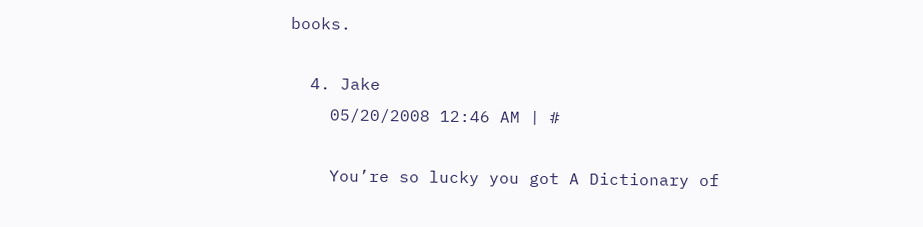books.

  4. Jake
    05/20/2008 12:46 AM | #

    You’re so lucky you got A Dictionary of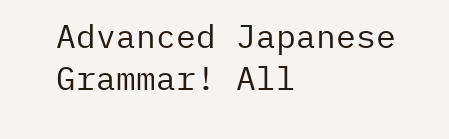Advanced Japanese Grammar! All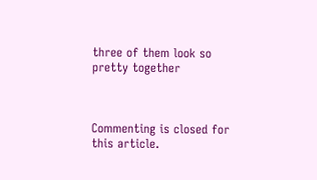three of them look so pretty together



Commenting is closed for this article.